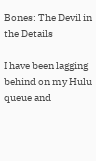Bones: The Devil in the Details

I have been lagging behind on my Hulu queue and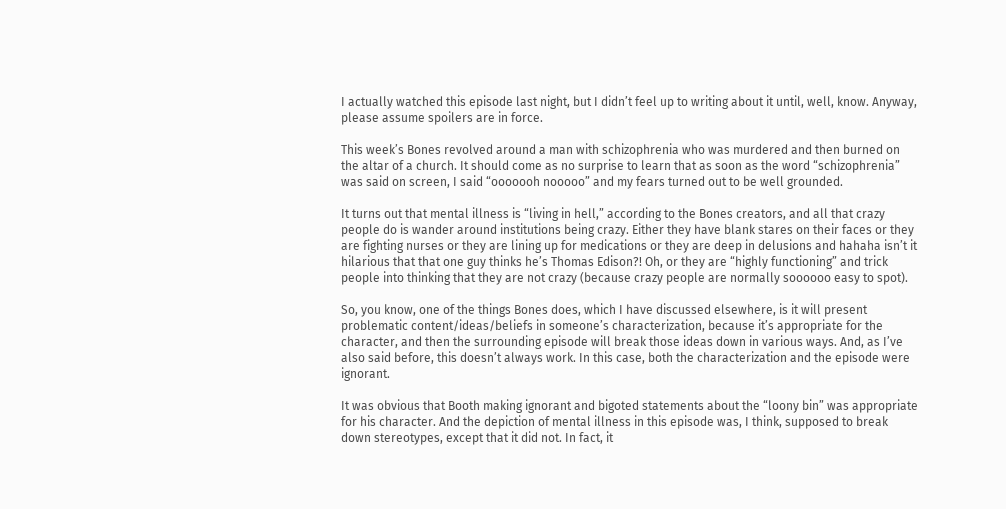I actually watched this episode last night, but I didn’t feel up to writing about it until, well, know. Anyway, please assume spoilers are in force.

This week’s Bones revolved around a man with schizophrenia who was murdered and then burned on the altar of a church. It should come as no surprise to learn that as soon as the word “schizophrenia” was said on screen, I said “ooooooh nooooo” and my fears turned out to be well grounded.

It turns out that mental illness is “living in hell,” according to the Bones creators, and all that crazy people do is wander around institutions being crazy. Either they have blank stares on their faces or they are fighting nurses or they are lining up for medications or they are deep in delusions and hahaha isn’t it hilarious that that one guy thinks he’s Thomas Edison?! Oh, or they are “highly functioning” and trick people into thinking that they are not crazy (because crazy people are normally soooooo easy to spot).

So, you know, one of the things Bones does, which I have discussed elsewhere, is it will present problematic content/ideas/beliefs in someone’s characterization, because it’s appropriate for the character, and then the surrounding episode will break those ideas down in various ways. And, as I’ve also said before, this doesn’t always work. In this case, both the characterization and the episode were ignorant.

It was obvious that Booth making ignorant and bigoted statements about the “loony bin” was appropriate for his character. And the depiction of mental illness in this episode was, I think, supposed to break down stereotypes, except that it did not. In fact, it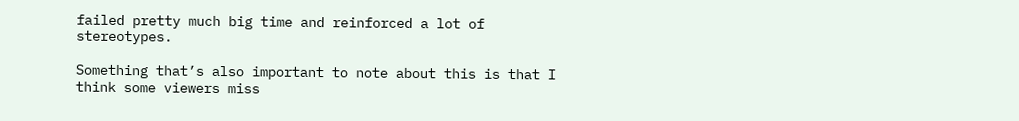failed pretty much big time and reinforced a lot of stereotypes.

Something that’s also important to note about this is that I think some viewers miss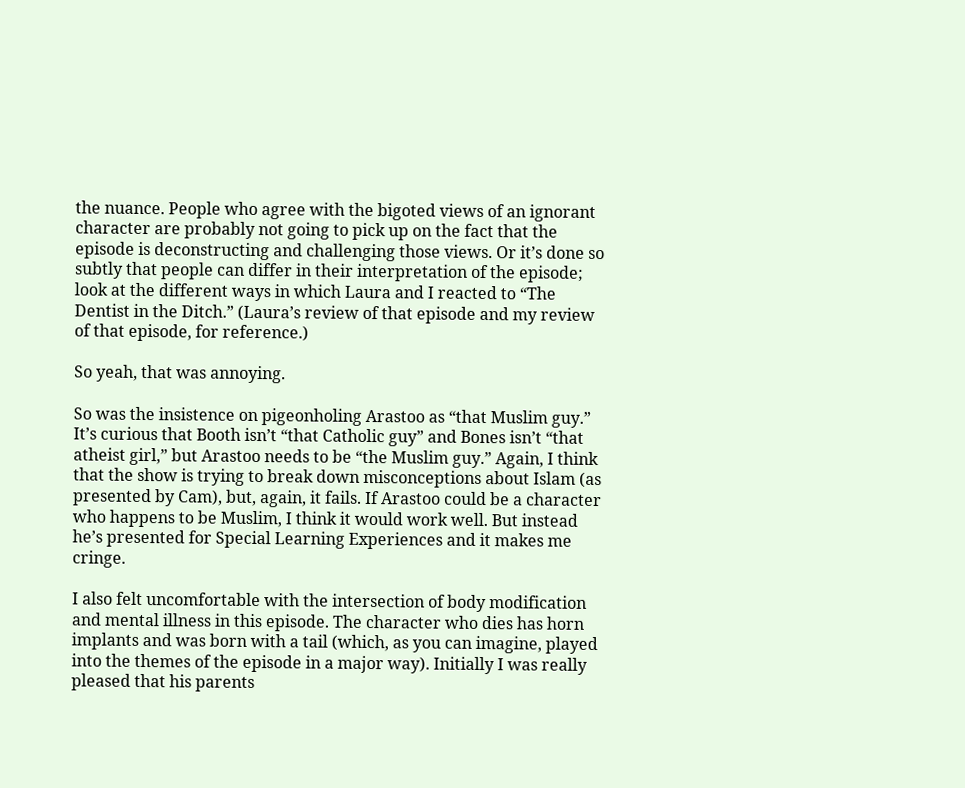the nuance. People who agree with the bigoted views of an ignorant character are probably not going to pick up on the fact that the episode is deconstructing and challenging those views. Or it’s done so subtly that people can differ in their interpretation of the episode; look at the different ways in which Laura and I reacted to “The Dentist in the Ditch.” (Laura’s review of that episode and my review of that episode, for reference.)

So yeah, that was annoying.

So was the insistence on pigeonholing Arastoo as “that Muslim guy.” It’s curious that Booth isn’t “that Catholic guy” and Bones isn’t “that atheist girl,” but Arastoo needs to be “the Muslim guy.” Again, I think that the show is trying to break down misconceptions about Islam (as presented by Cam), but, again, it fails. If Arastoo could be a character who happens to be Muslim, I think it would work well. But instead he’s presented for Special Learning Experiences and it makes me cringe.

I also felt uncomfortable with the intersection of body modification and mental illness in this episode. The character who dies has horn implants and was born with a tail (which, as you can imagine, played into the themes of the episode in a major way). Initially I was really pleased that his parents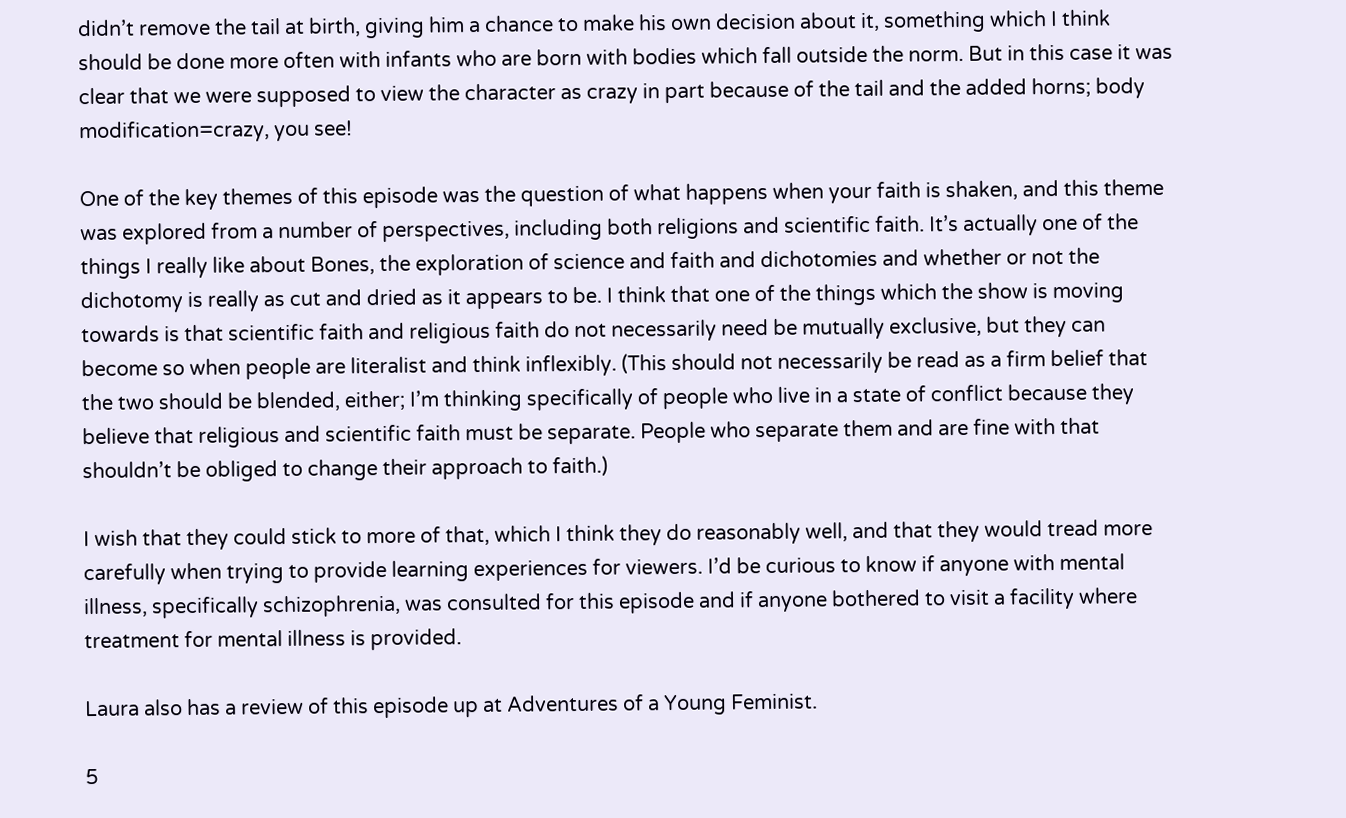didn’t remove the tail at birth, giving him a chance to make his own decision about it, something which I think should be done more often with infants who are born with bodies which fall outside the norm. But in this case it was clear that we were supposed to view the character as crazy in part because of the tail and the added horns; body modification=crazy, you see!

One of the key themes of this episode was the question of what happens when your faith is shaken, and this theme was explored from a number of perspectives, including both religions and scientific faith. It’s actually one of the things I really like about Bones, the exploration of science and faith and dichotomies and whether or not the dichotomy is really as cut and dried as it appears to be. I think that one of the things which the show is moving towards is that scientific faith and religious faith do not necessarily need be mutually exclusive, but they can become so when people are literalist and think inflexibly. (This should not necessarily be read as a firm belief that the two should be blended, either; I’m thinking specifically of people who live in a state of conflict because they believe that religious and scientific faith must be separate. People who separate them and are fine with that shouldn’t be obliged to change their approach to faith.)

I wish that they could stick to more of that, which I think they do reasonably well, and that they would tread more carefully when trying to provide learning experiences for viewers. I’d be curious to know if anyone with mental illness, specifically schizophrenia, was consulted for this episode and if anyone bothered to visit a facility where treatment for mental illness is provided.

Laura also has a review of this episode up at Adventures of a Young Feminist.

5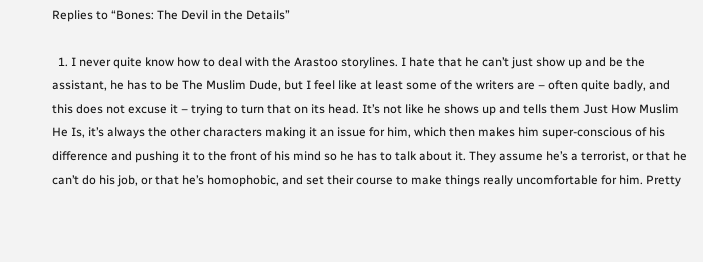Replies to “Bones: The Devil in the Details”

  1. I never quite know how to deal with the Arastoo storylines. I hate that he can’t just show up and be the assistant, he has to be The Muslim Dude, but I feel like at least some of the writers are – often quite badly, and this does not excuse it – trying to turn that on its head. It’s not like he shows up and tells them Just How Muslim He Is, it’s always the other characters making it an issue for him, which then makes him super-conscious of his difference and pushing it to the front of his mind so he has to talk about it. They assume he’s a terrorist, or that he can’t do his job, or that he’s homophobic, and set their course to make things really uncomfortable for him. Pretty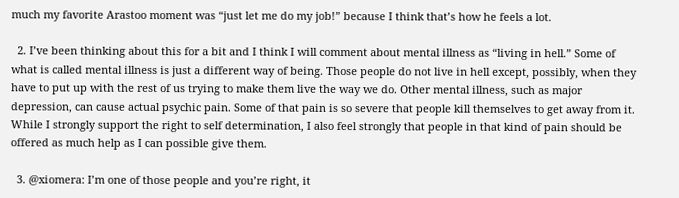much my favorite Arastoo moment was “just let me do my job!” because I think that’s how he feels a lot.

  2. I’ve been thinking about this for a bit and I think I will comment about mental illness as “living in hell.” Some of what is called mental illness is just a different way of being. Those people do not live in hell except, possibly, when they have to put up with the rest of us trying to make them live the way we do. Other mental illness, such as major depression, can cause actual psychic pain. Some of that pain is so severe that people kill themselves to get away from it. While I strongly support the right to self determination, I also feel strongly that people in that kind of pain should be offered as much help as I can possible give them.

  3. @xiomera: I’m one of those people and you’re right, it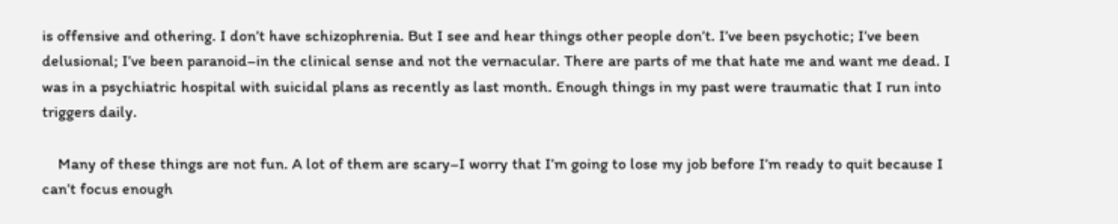is offensive and othering. I don’t have schizophrenia. But I see and hear things other people don’t. I’ve been psychotic; I’ve been delusional; I’ve been paranoid–in the clinical sense and not the vernacular. There are parts of me that hate me and want me dead. I was in a psychiatric hospital with suicidal plans as recently as last month. Enough things in my past were traumatic that I run into triggers daily.

    Many of these things are not fun. A lot of them are scary–I worry that I’m going to lose my job before I’m ready to quit because I can’t focus enough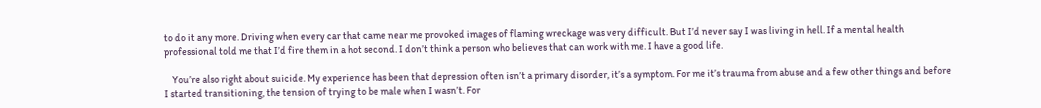to do it any more. Driving when every car that came near me provoked images of flaming wreckage was very difficult. But I’d never say I was living in hell. If a mental health professional told me that I’d fire them in a hot second. I don’t think a person who believes that can work with me. I have a good life.

    You’re also right about suicide. My experience has been that depression often isn’t a primary disorder, it’s a symptom. For me it’s trauma from abuse and a few other things and before I started transitioning, the tension of trying to be male when I wasn’t. For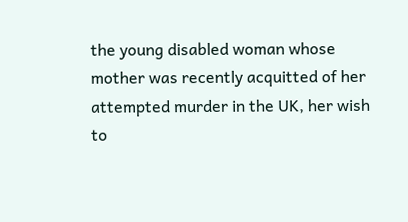the young disabled woman whose mother was recently acquitted of her attempted murder in the UK, her wish to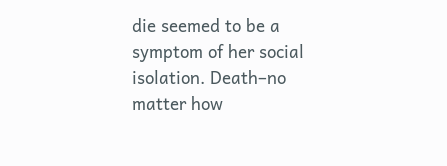die seemed to be a symptom of her social isolation. Death–no matter how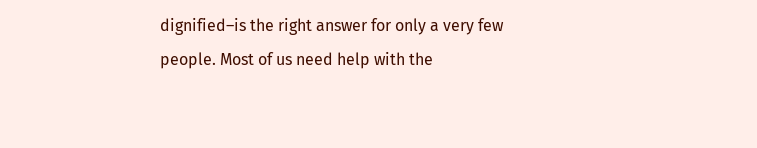dignified–is the right answer for only a very few people. Most of us need help with the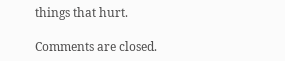things that hurt.

Comments are closed.